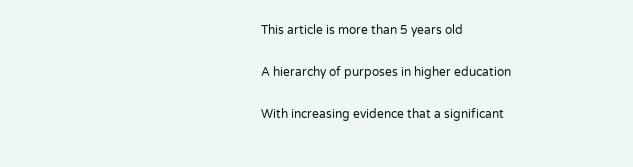This article is more than 5 years old

A hierarchy of purposes in higher education

With increasing evidence that a significant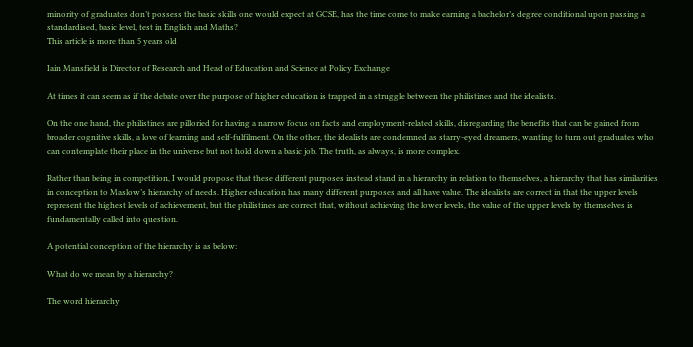minority of graduates don’t possess the basic skills one would expect at GCSE, has the time come to make earning a bachelor’s degree conditional upon passing a standardised, basic level, test in English and Maths?
This article is more than 5 years old

Iain Mansfield is Director of Research and Head of Education and Science at Policy Exchange

At times it can seem as if the debate over the purpose of higher education is trapped in a struggle between the philistines and the idealists.

On the one hand, the philistines are pilloried for having a narrow focus on facts and employment-related skills, disregarding the benefits that can be gained from broader cognitive skills, a love of learning and self-fulfilment. On the other, the idealists are condemned as starry-eyed dreamers, wanting to turn out graduates who can contemplate their place in the universe but not hold down a basic job. The truth, as always, is more complex.

Rather than being in competition, I would propose that these different purposes instead stand in a hierarchy in relation to themselves, a hierarchy that has similarities in conception to Maslow’s hierarchy of needs. Higher education has many different purposes and all have value. The idealists are correct in that the upper levels represent the highest levels of achievement, but the philistines are correct that, without achieving the lower levels, the value of the upper levels by themselves is fundamentally called into question.

A potential conception of the hierarchy is as below:

What do we mean by a hierarchy?

The word hierarchy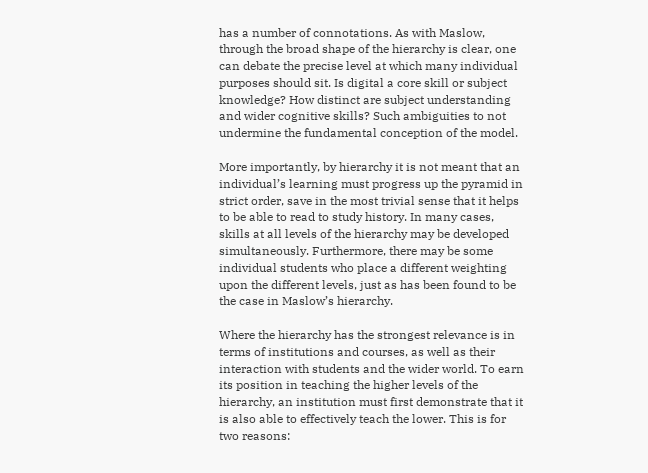has a number of connotations. As with Maslow, through the broad shape of the hierarchy is clear, one can debate the precise level at which many individual purposes should sit. Is digital a core skill or subject knowledge? How distinct are subject understanding and wider cognitive skills? Such ambiguities to not undermine the fundamental conception of the model.

More importantly, by hierarchy it is not meant that an individual’s learning must progress up the pyramid in strict order, save in the most trivial sense that it helps to be able to read to study history. In many cases, skills at all levels of the hierarchy may be developed simultaneously. Furthermore, there may be some individual students who place a different weighting upon the different levels, just as has been found to be the case in Maslow’s hierarchy.

Where the hierarchy has the strongest relevance is in terms of institutions and courses, as well as their interaction with students and the wider world. To earn its position in teaching the higher levels of the hierarchy, an institution must first demonstrate that it is also able to effectively teach the lower. This is for two reasons: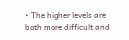• The higher levels are both more difficult and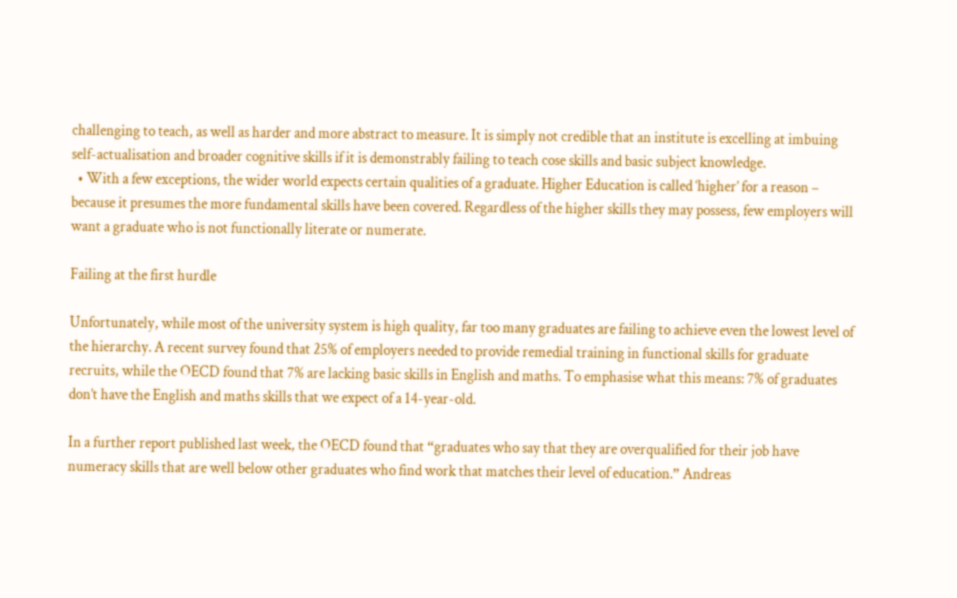challenging to teach, as well as harder and more abstract to measure. It is simply not credible that an institute is excelling at imbuing self-actualisation and broader cognitive skills if it is demonstrably failing to teach cose skills and basic subject knowledge.
  • With a few exceptions, the wider world expects certain qualities of a graduate. Higher Education is called ‘higher’ for a reason – because it presumes the more fundamental skills have been covered. Regardless of the higher skills they may possess, few employers will want a graduate who is not functionally literate or numerate.

Failing at the first hurdle

Unfortunately, while most of the university system is high quality, far too many graduates are failing to achieve even the lowest level of the hierarchy. A recent survey found that 25% of employers needed to provide remedial training in functional skills for graduate recruits, while the OECD found that 7% are lacking basic skills in English and maths. To emphasise what this means: 7% of graduates don’t have the English and maths skills that we expect of a 14-year-old.

In a further report published last week, the OECD found that “graduates who say that they are overqualified for their job have numeracy skills that are well below other graduates who find work that matches their level of education.” Andreas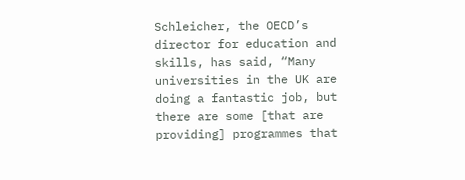Schleicher, the OECD’s director for education and skills, has said, “Many universities in the UK are doing a fantastic job, but there are some [that are providing] programmes that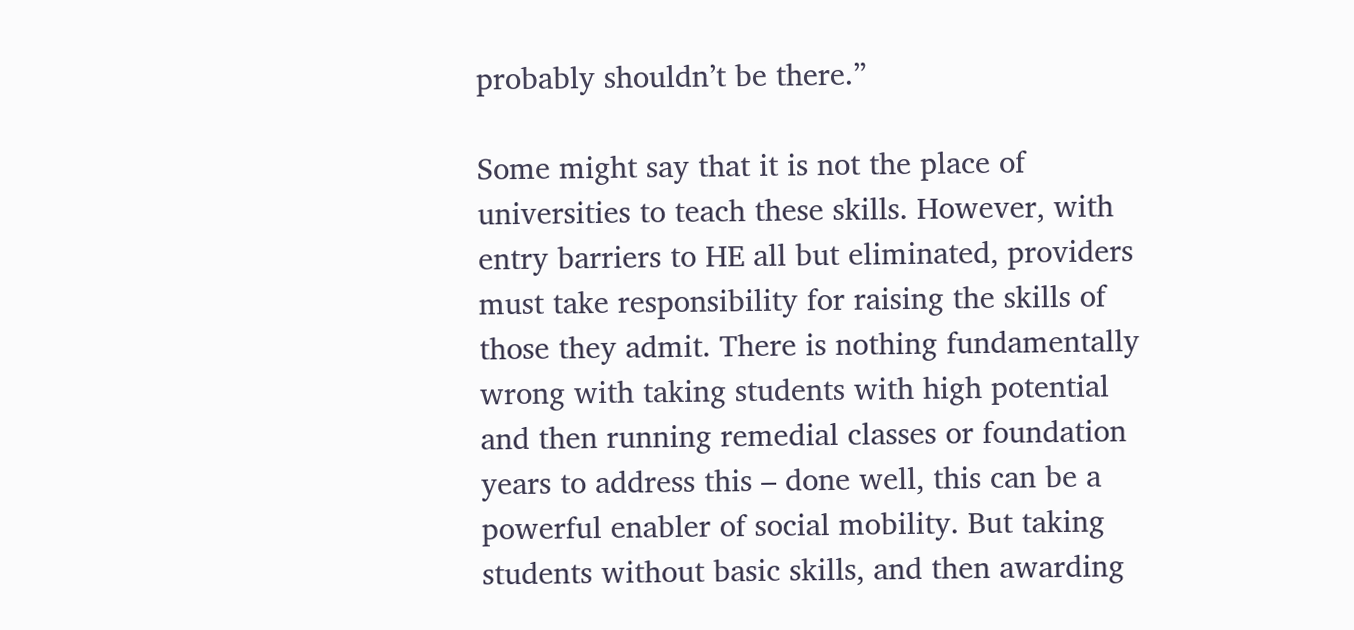probably shouldn’t be there.”

Some might say that it is not the place of universities to teach these skills. However, with entry barriers to HE all but eliminated, providers must take responsibility for raising the skills of those they admit. There is nothing fundamentally wrong with taking students with high potential and then running remedial classes or foundation years to address this – done well, this can be a powerful enabler of social mobility. But taking students without basic skills, and then awarding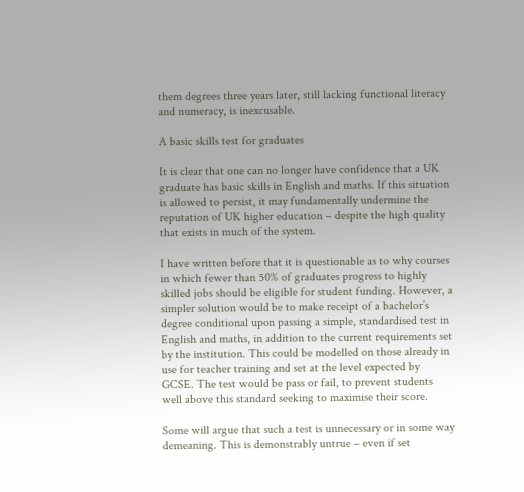them degrees three years later, still lacking functional literacy and numeracy, is inexcusable.

A basic skills test for graduates

It is clear that one can no longer have confidence that a UK graduate has basic skills in English and maths. If this situation is allowed to persist, it may fundamentally undermine the reputation of UK higher education – despite the high quality that exists in much of the system.

I have written before that it is questionable as to why courses in which fewer than 50% of graduates progress to highly skilled jobs should be eligible for student funding. However, a simpler solution would be to make receipt of a bachelor’s degree conditional upon passing a simple, standardised test in English and maths, in addition to the current requirements set by the institution. This could be modelled on those already in use for teacher training and set at the level expected by GCSE. The test would be pass or fail, to prevent students well above this standard seeking to maximise their score.

Some will argue that such a test is unnecessary or in some way demeaning. This is demonstrably untrue – even if set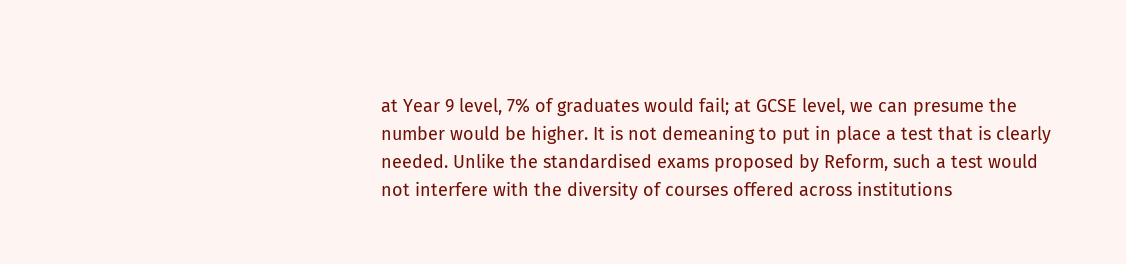at Year 9 level, 7% of graduates would fail; at GCSE level, we can presume the number would be higher. It is not demeaning to put in place a test that is clearly needed. Unlike the standardised exams proposed by Reform, such a test would not interfere with the diversity of courses offered across institutions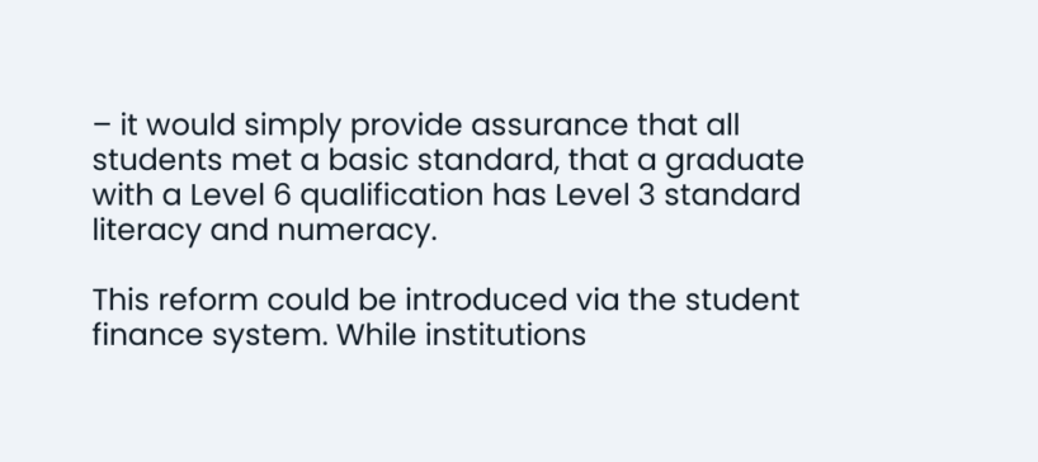– it would simply provide assurance that all students met a basic standard, that a graduate with a Level 6 qualification has Level 3 standard literacy and numeracy.

This reform could be introduced via the student finance system. While institutions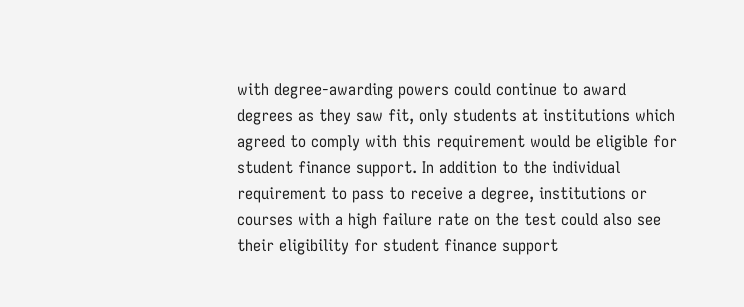with degree-awarding powers could continue to award degrees as they saw fit, only students at institutions which agreed to comply with this requirement would be eligible for student finance support. In addition to the individual requirement to pass to receive a degree, institutions or courses with a high failure rate on the test could also see their eligibility for student finance support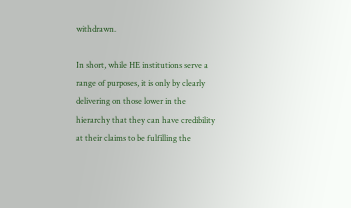withdrawn.

In short, while HE institutions serve a range of purposes, it is only by clearly delivering on those lower in the hierarchy that they can have credibility at their claims to be fulfilling the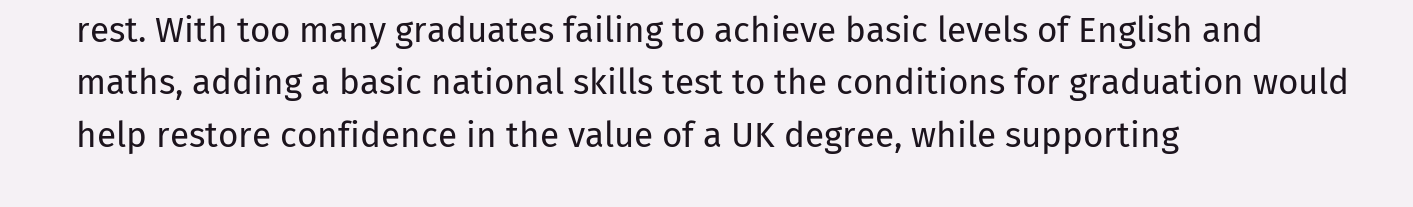rest. With too many graduates failing to achieve basic levels of English and maths, adding a basic national skills test to the conditions for graduation would help restore confidence in the value of a UK degree, while supporting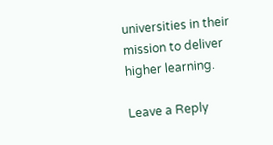universities in their mission to deliver higher learning.

Leave a Reply